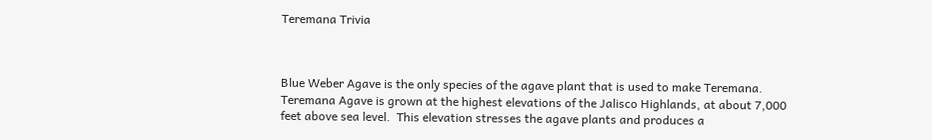Teremana Trivia



Blue Weber Agave is the only species of the agave plant that is used to make Teremana. Teremana Agave is grown at the highest elevations of the Jalisco Highlands, at about 7,000 feet above sea level.  This elevation stresses the agave plants and produces a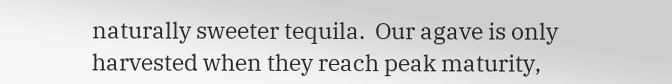naturally sweeter tequila.  Our agave is only harvested when they reach peak maturity,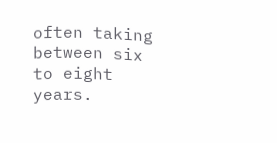often taking between six to eight years.